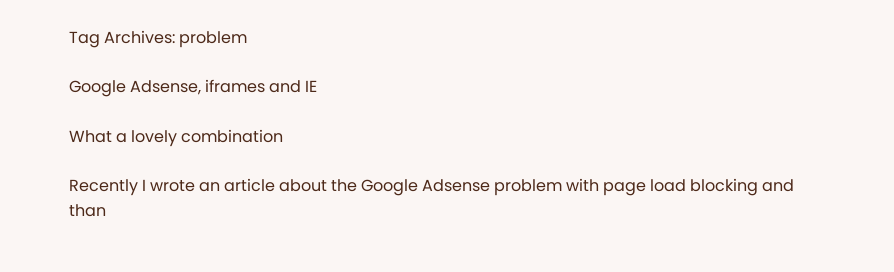Tag Archives: problem

Google Adsense, iframes and IE

What a lovely combination

Recently I wrote an article about the Google Adsense problem with page load blocking and than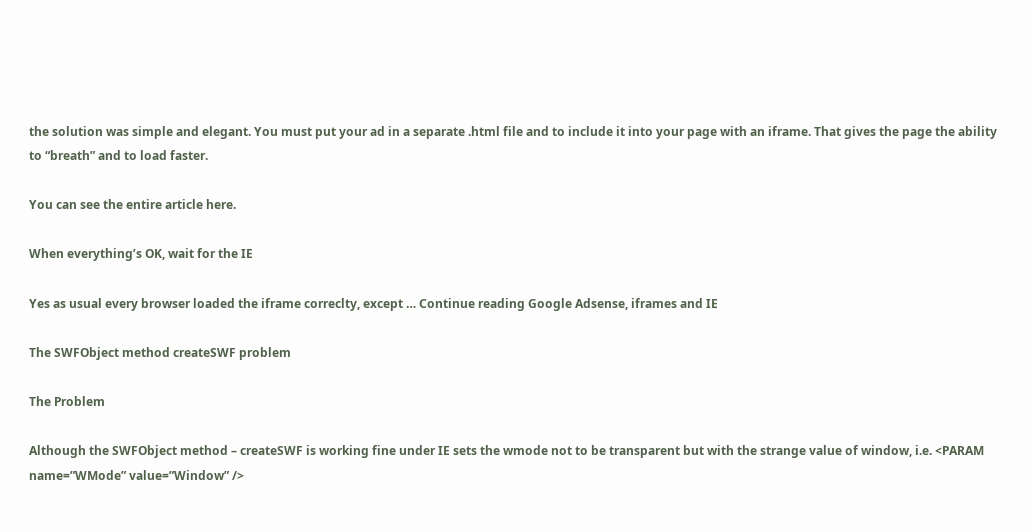the solution was simple and elegant. You must put your ad in a separate .html file and to include it into your page with an iframe. That gives the page the ability to “breath” and to load faster.

You can see the entire article here.

When everything’s OK, wait for the IE

Yes as usual every browser loaded the iframe correclty, except … Continue reading Google Adsense, iframes and IE

The SWFObject method createSWF problem

The Problem

Although the SWFObject method – createSWF is working fine under IE sets the wmode not to be transparent but with the strange value of window, i.e. <PARAM name=”WMode” value=”Window” />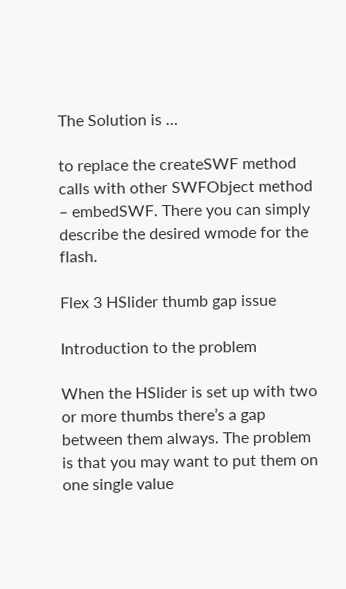The Solution is …

to replace the createSWF method calls with other SWFObject method – embedSWF. There you can simply describe the desired wmode for the flash.

Flex 3 HSlider thumb gap issue

Introduction to the problem

When the HSlider is set up with two or more thumbs there’s a gap between them always. The problem is that you may want to put them on one single value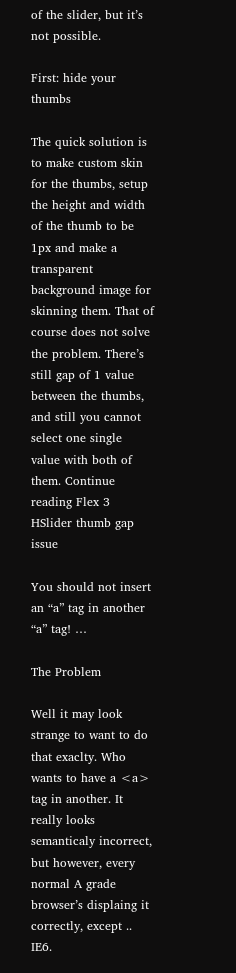of the slider, but it’s not possible.

First: hide your thumbs

The quick solution is to make custom skin for the thumbs, setup the height and width of the thumb to be 1px and make a transparent background image for skinning them. That of course does not solve the problem. There’s still gap of 1 value between the thumbs, and still you cannot select one single value with both of them. Continue reading Flex 3 HSlider thumb gap issue

You should not insert an “a” tag in another “a” tag! …

The Problem

Well it may look strange to want to do that exaclty. Who wants to have a <a> tag in another. It really looks semanticaly incorrect, but however, every normal A grade browser’s displaing it correctly, except .. IE6.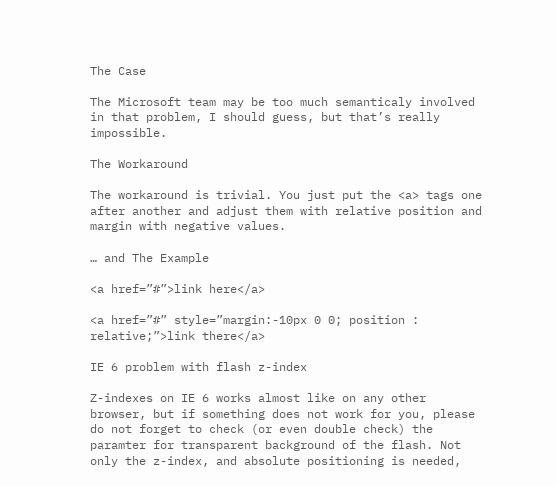The Case

The Microsoft team may be too much semanticaly involved in that problem, I should guess, but that’s really impossible.

The Workaround

The workaround is trivial. You just put the <a> tags one after another and adjust them with relative position and margin with negative values.

… and The Example

<a href=”#”>link here</a>

<a href=”#” style=”margin:-10px 0 0; position : relative;”>link there</a>

IE 6 problem with flash z-index

Z-indexes on IE 6 works almost like on any other browser, but if something does not work for you, please do not forget to check (or even double check) the paramter for transparent background of the flash. Not only the z-index, and absolute positioning is needed,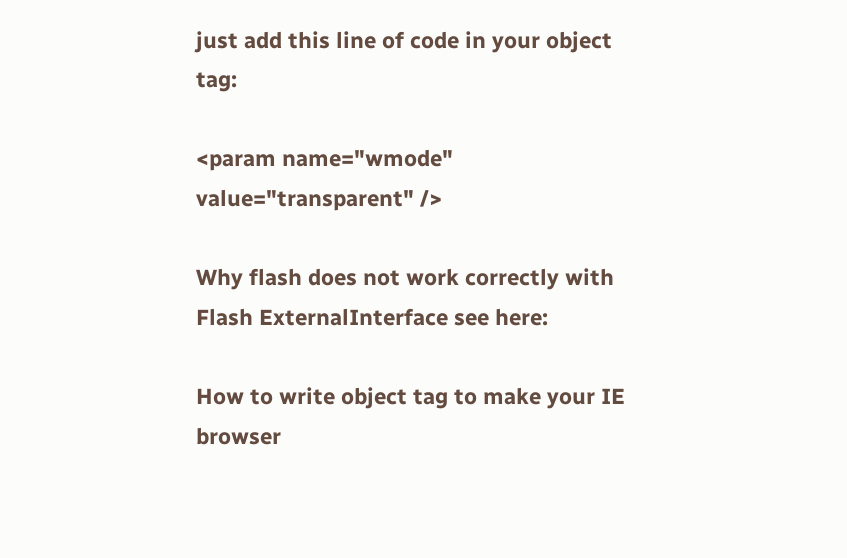just add this line of code in your object tag:

<param name="wmode" value="transparent" />

Why flash does not work correctly with Flash ExternalInterface see here:

How to write object tag to make your IE browser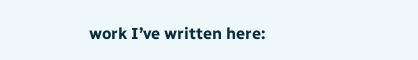work I’ve written here: